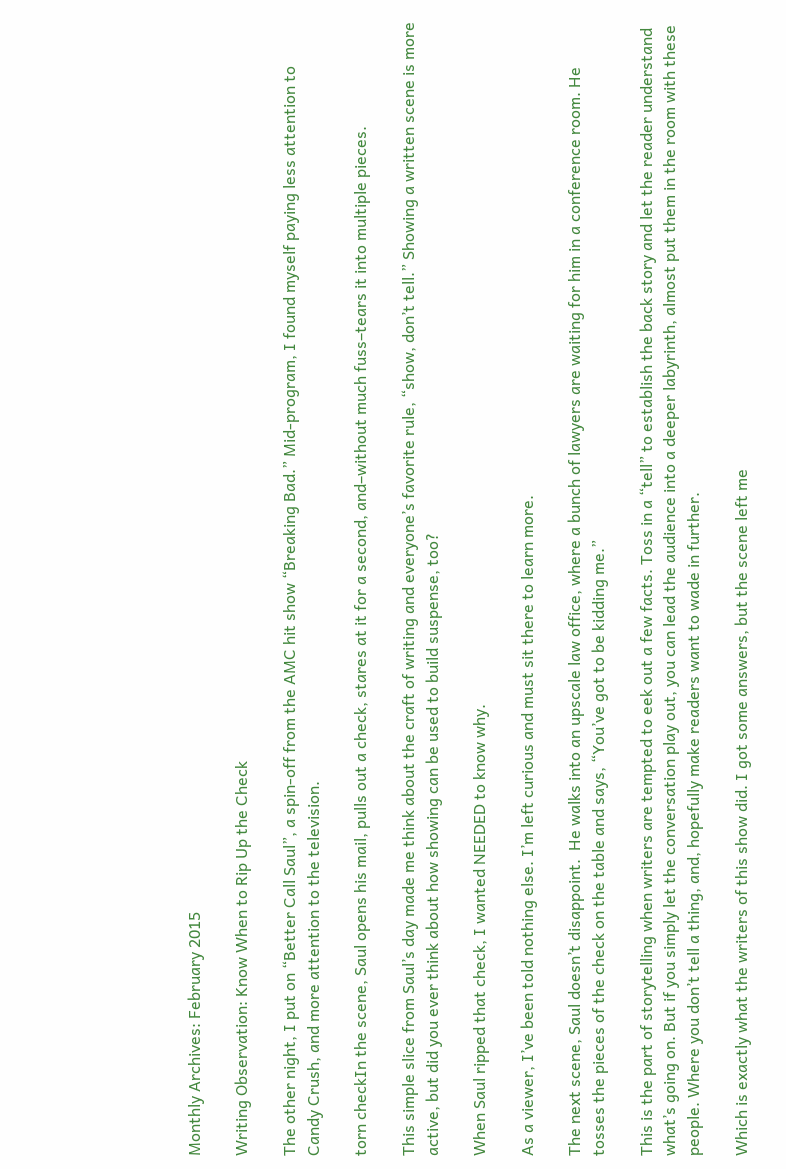Monthly Archives: February 2015

Writing Observation: Know When to Rip Up the Check

The other night, I put on “Better Call Saul”, a spin-off from the AMC hit show “Breaking Bad.” Mid-program, I found myself paying less attention to Candy Crush, and more attention to the television.

torn checkIn the scene, Saul opens his mail, pulls out a check, stares at it for a second, and–without much fuss–tears it into multiple pieces.

This simple slice from Saul’s day made me think about the craft of writing and everyone’s favorite rule, “show, don’t tell.” Showing a written scene is more active, but did you ever think about how showing can be used to build suspense, too?

When Saul ripped that check, I wanted NEEDED to know why.

As a viewer, I’ve been told nothing else. I’m left curious and must sit there to learn more.

The next scene, Saul doesn’t disappoint.  He walks into an upscale law office, where a bunch of lawyers are waiting for him in a conference room. He tosses the pieces of the check on the table and says, “You’ve got to be kidding me.”

This is the part of storytelling when writers are tempted to eek out a few facts. Toss in a “tell” to establish the back story and let the reader understand what’s going on. But if you simply let the conversation play out, you can lead the audience into a deeper labyrinth, almost put them in the room with these people. Where you don’t tell a thing, and, hopefully make readers want to wade in further.

Which is exactly what the writers of this show did. I got some answers, but the scene left me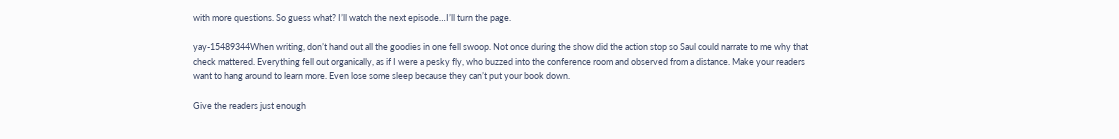with more questions. So guess what? I’ll watch the next episode…I’ll turn the page.

yay-15489344When writing, don’t hand out all the goodies in one fell swoop. Not once during the show did the action stop so Saul could narrate to me why that check mattered. Everything fell out organically, as if I were a pesky fly, who buzzed into the conference room and observed from a distance. Make your readers want to hang around to learn more. Even lose some sleep because they can’t put your book down.

Give the readers just enough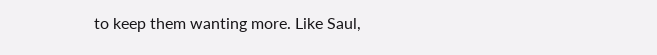to keep them wanting more. Like Saul,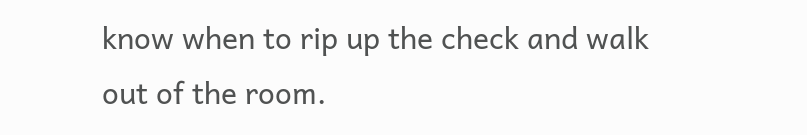know when to rip up the check and walk out of the room.